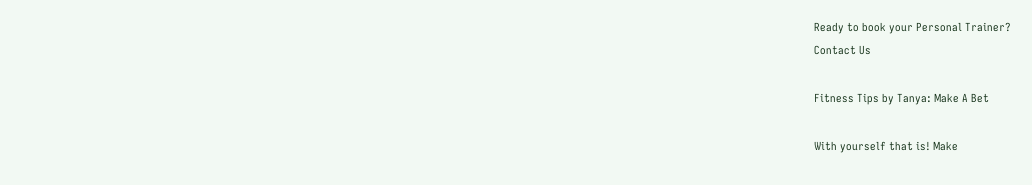Ready to book your Personal Trainer?
Contact Us

Fitness Tips by Tanya: Make A Bet

With yourself that is! Make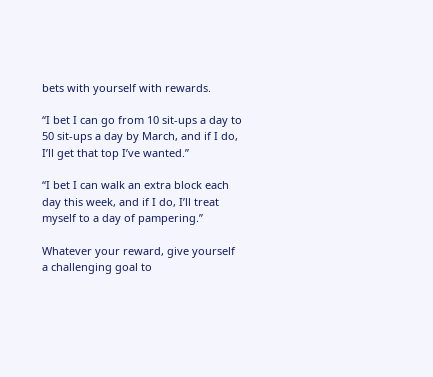bets with yourself with rewards.

“I bet I can go from 10 sit-ups a day to 50 sit-ups a day by March, and if I do, I’ll get that top I’ve wanted.”

“I bet I can walk an extra block each day this week, and if I do, I’ll treat myself to a day of pampering.”

Whatever your reward, give yourself a challenging goal to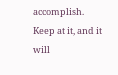accomplish. Keep at it, and it will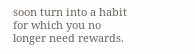soon turn into a habit for which you no longer need rewards.